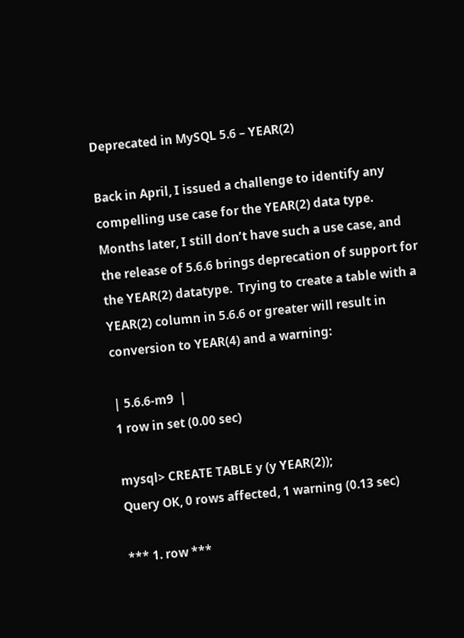Deprecated in MySQL 5.6 – YEAR(2)

Back in April, I issued a challenge to identify any compelling use case for the YEAR(2) data type.  Months later, I still don’t have such a use case, and the release of 5.6.6 brings deprecation of support for the YEAR(2) datatype.  Trying to create a table with a YEAR(2) column in 5.6.6 or greater will result in conversion to YEAR(4) and a warning:

| 5.6.6-m9  |
1 row in set (0.00 sec)

mysql> CREATE TABLE y (y YEAR(2));
Query OK, 0 rows affected, 1 warning (0.13 sec)

*** 1. row ***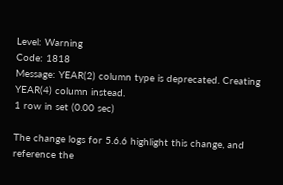Level: Warning
Code: 1818
Message: YEAR(2) column type is deprecated. Creating YEAR(4) column instead.
1 row in set (0.00 sec)

The change logs for 5.6.6 highlight this change, and reference the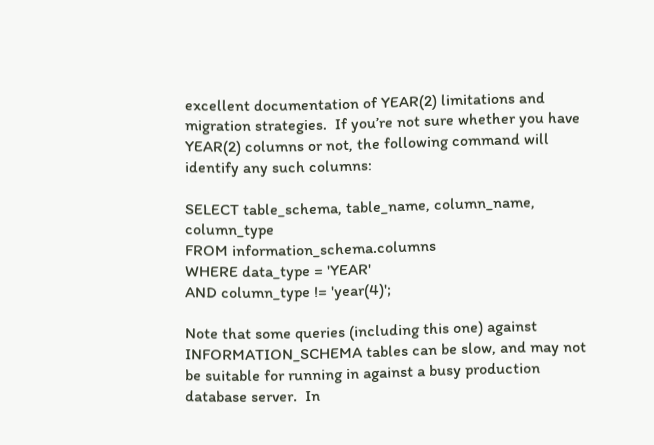excellent documentation of YEAR(2) limitations and migration strategies.  If you’re not sure whether you have YEAR(2) columns or not, the following command will identify any such columns:

SELECT table_schema, table_name, column_name, column_type
FROM information_schema.columns
WHERE data_type = 'YEAR'
AND column_type != 'year(4)';

Note that some queries (including this one) against INFORMATION_SCHEMA tables can be slow, and may not be suitable for running in against a busy production database server.  In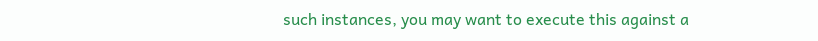such instances, you may want to execute this against a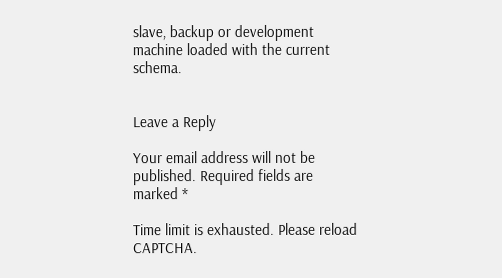slave, backup or development machine loaded with the current schema.


Leave a Reply

Your email address will not be published. Required fields are marked *

Time limit is exhausted. Please reload CAPTCHA.